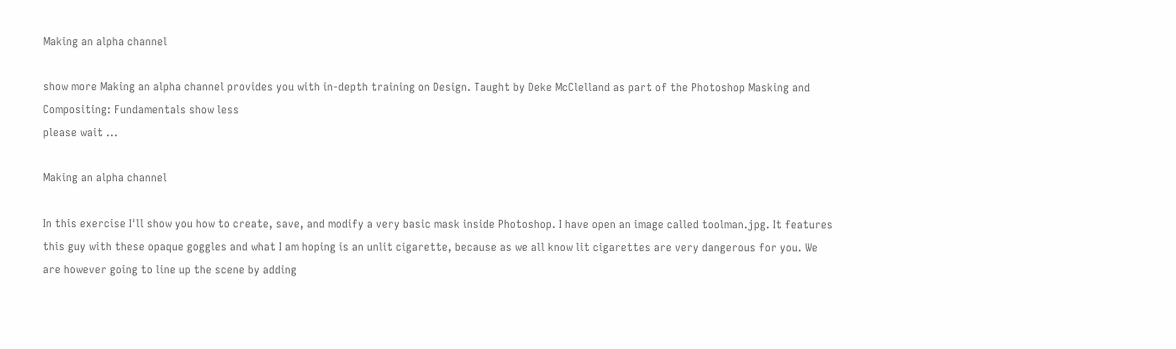Making an alpha channel

show more Making an alpha channel provides you with in-depth training on Design. Taught by Deke McClelland as part of the Photoshop Masking and Compositing: Fundamentals show less
please wait ...

Making an alpha channel

In this exercise I'll show you how to create, save, and modify a very basic mask inside Photoshop. I have open an image called toolman.jpg. It features this guy with these opaque goggles and what I am hoping is an unlit cigarette, because as we all know lit cigarettes are very dangerous for you. We are however going to line up the scene by adding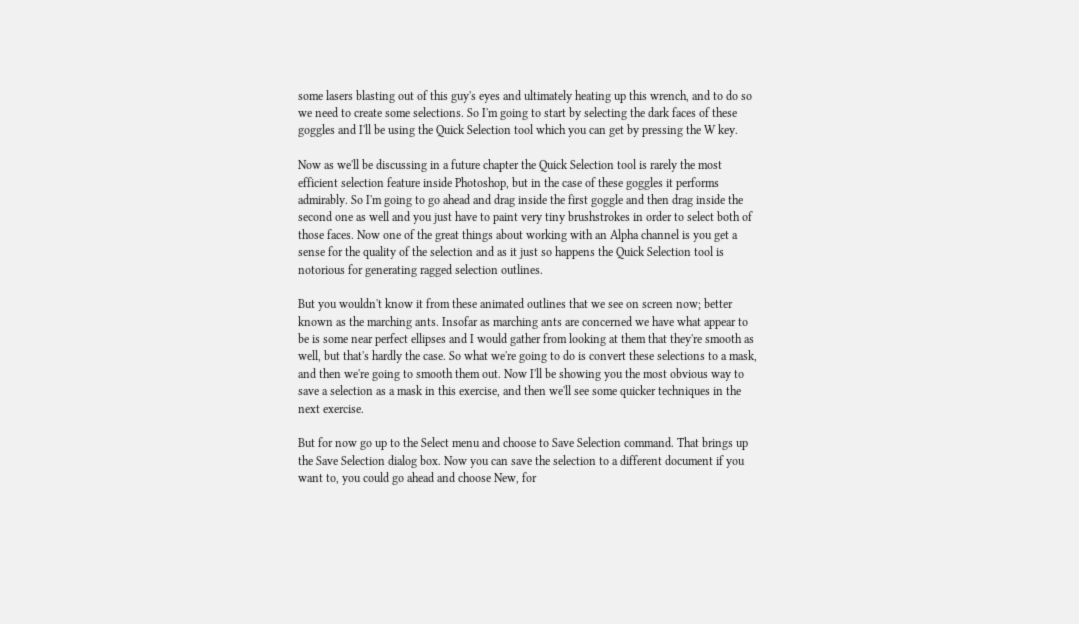some lasers blasting out of this guy's eyes and ultimately heating up this wrench, and to do so we need to create some selections. So I'm going to start by selecting the dark faces of these goggles and I'll be using the Quick Selection tool which you can get by pressing the W key.

Now as we'll be discussing in a future chapter the Quick Selection tool is rarely the most efficient selection feature inside Photoshop, but in the case of these goggles it performs admirably. So I'm going to go ahead and drag inside the first goggle and then drag inside the second one as well and you just have to paint very tiny brushstrokes in order to select both of those faces. Now one of the great things about working with an Alpha channel is you get a sense for the quality of the selection and as it just so happens the Quick Selection tool is notorious for generating ragged selection outlines.

But you wouldn't know it from these animated outlines that we see on screen now; better known as the marching ants. Insofar as marching ants are concerned we have what appear to be is some near perfect ellipses and I would gather from looking at them that they're smooth as well, but that's hardly the case. So what we're going to do is convert these selections to a mask, and then we're going to smooth them out. Now I'll be showing you the most obvious way to save a selection as a mask in this exercise, and then we'll see some quicker techniques in the next exercise.

But for now go up to the Select menu and choose to Save Selection command. That brings up the Save Selection dialog box. Now you can save the selection to a different document if you want to, you could go ahead and choose New, for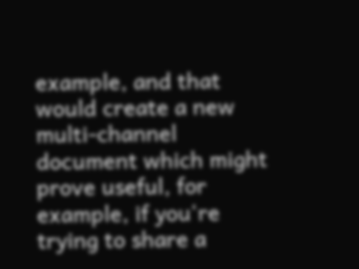example, and that would create a new multi-channel document which might prove useful, for example, if you're trying to share a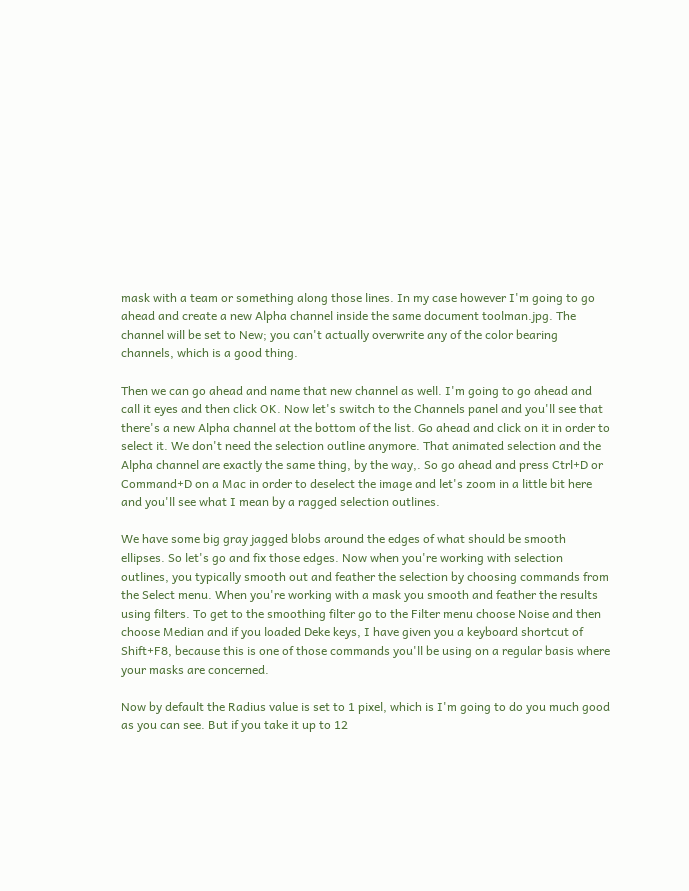mask with a team or something along those lines. In my case however I'm going to go ahead and create a new Alpha channel inside the same document toolman.jpg. The channel will be set to New; you can't actually overwrite any of the color bearing channels, which is a good thing.

Then we can go ahead and name that new channel as well. I'm going to go ahead and call it eyes and then click OK. Now let's switch to the Channels panel and you'll see that there's a new Alpha channel at the bottom of the list. Go ahead and click on it in order to select it. We don't need the selection outline anymore. That animated selection and the Alpha channel are exactly the same thing, by the way,. So go ahead and press Ctrl+D or Command+D on a Mac in order to deselect the image and let's zoom in a little bit here and you'll see what I mean by a ragged selection outlines.

We have some big gray jagged blobs around the edges of what should be smooth ellipses. So let's go and fix those edges. Now when you're working with selection outlines, you typically smooth out and feather the selection by choosing commands from the Select menu. When you're working with a mask you smooth and feather the results using filters. To get to the smoothing filter go to the Filter menu choose Noise and then choose Median and if you loaded Deke keys, I have given you a keyboard shortcut of Shift+F8, because this is one of those commands you'll be using on a regular basis where your masks are concerned.

Now by default the Radius value is set to 1 pixel, which is I'm going to do you much good as you can see. But if you take it up to 12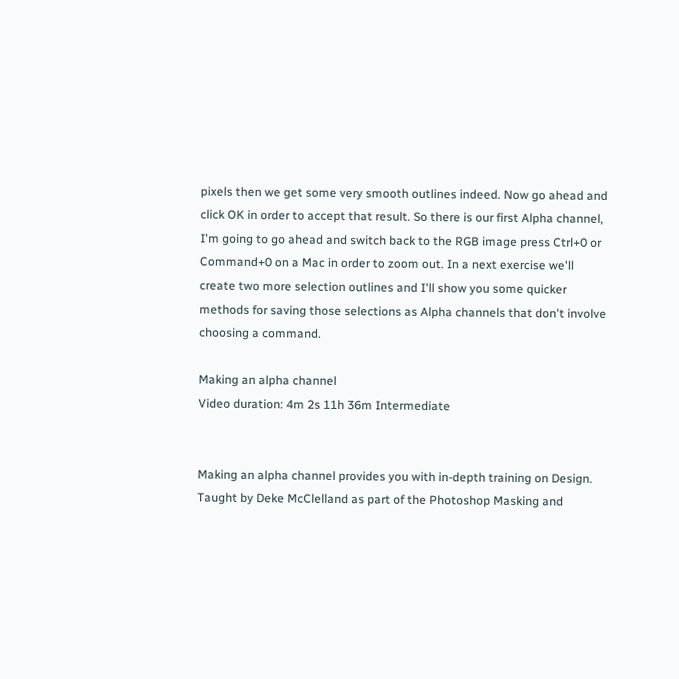pixels then we get some very smooth outlines indeed. Now go ahead and click OK in order to accept that result. So there is our first Alpha channel, I'm going to go ahead and switch back to the RGB image press Ctrl+0 or Command+0 on a Mac in order to zoom out. In a next exercise we'll create two more selection outlines and I'll show you some quicker methods for saving those selections as Alpha channels that don't involve choosing a command.

Making an alpha channel
Video duration: 4m 2s 11h 36m Intermediate


Making an alpha channel provides you with in-depth training on Design. Taught by Deke McClelland as part of the Photoshop Masking and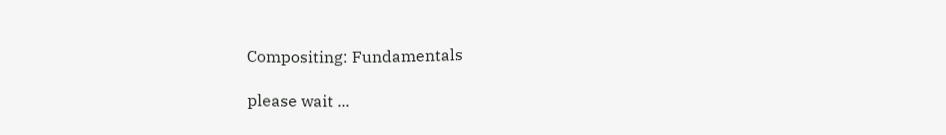Compositing: Fundamentals

please wait ...